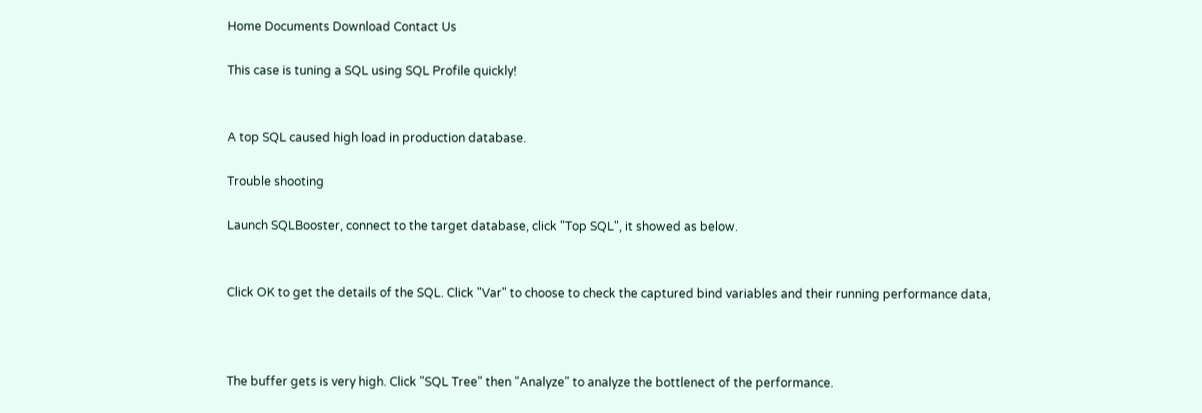Home Documents Download Contact Us

This case is tuning a SQL using SQL Profile quickly!


A top SQL caused high load in production database.

Trouble shooting

Launch SQLBooster, connect to the target database, click "Top SQL", it showed as below.


Click OK to get the details of the SQL. Click "Var" to choose to check the captured bind variables and their running performance data,



The buffer gets is very high. Click "SQL Tree" then "Analyze" to analyze the bottlenect of the performance.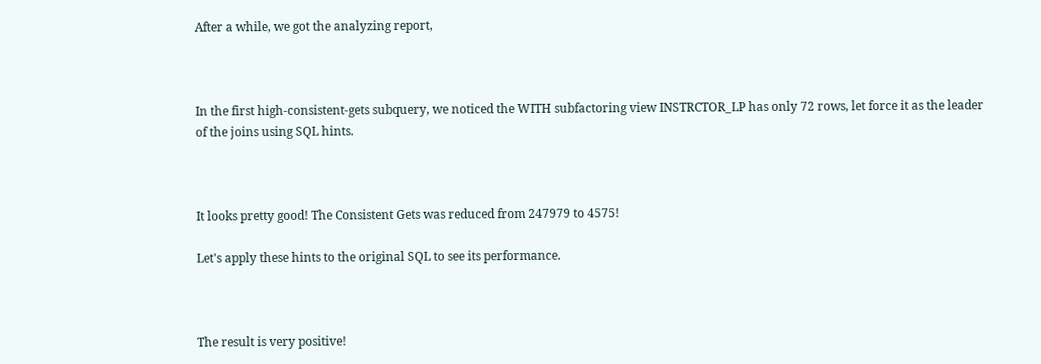After a while, we got the analyzing report,



In the first high-consistent-gets subquery, we noticed the WITH subfactoring view INSTRCTOR_LP has only 72 rows, let force it as the leader of the joins using SQL hints.



It looks pretty good! The Consistent Gets was reduced from 247979 to 4575!

Let's apply these hints to the original SQL to see its performance.



The result is very positive!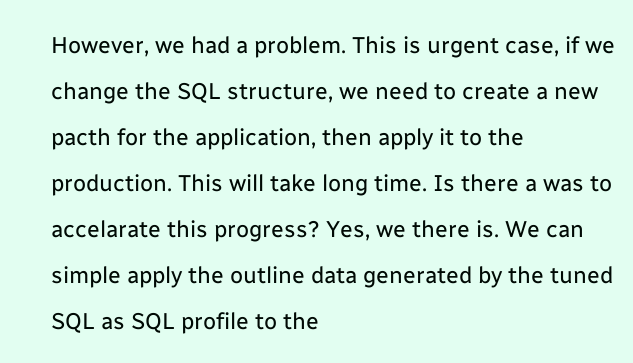However, we had a problem. This is urgent case, if we change the SQL structure, we need to create a new pacth for the application, then apply it to the production. This will take long time. Is there a was to accelarate this progress? Yes, we there is. We can simple apply the outline data generated by the tuned SQL as SQL profile to the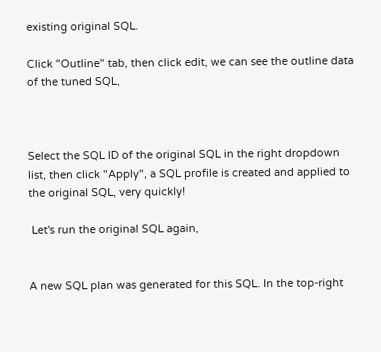existing original SQL.

Click "Outline" tab, then click edit, we can see the outline data of the tuned SQL,



Select the SQL ID of the original SQL in the right dropdown list, then click "Apply", a SQL profile is created and applied to the original SQL, very quickly!

 Let's run the original SQL again,


A new SQL plan was generated for this SQL. In the top-right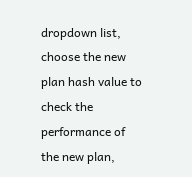dropdown list, choose the new plan hash value to check the performance of the new plan,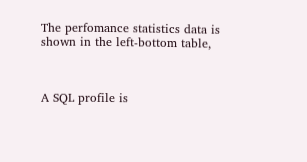The perfomance statistics data is shown in the left-bottom table,



A SQL profile is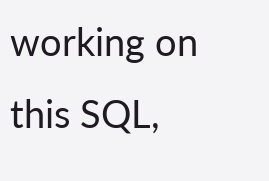working on this SQL,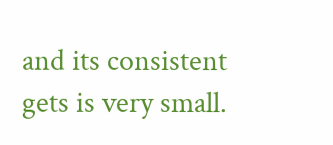and its consistent gets is very small.